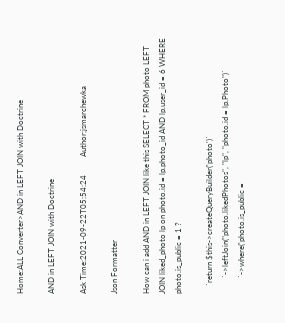Home:ALL Converter>AND in LEFT JOIN with Doctrine

AND in LEFT JOIN with Doctrine

Ask Time:2021-09-22T05:54:24         Author:jsmarchewka

Json Formatter

How can i add AND in LEFT JOIN like this SELECT * FROM photo LEFT JOIN liked_photo lp on photo.id = lp.photo_id AND lp.user_id = 6 WHERE photo.is_public = 1 ?

    `return $this->createQueryBuilder('photo')`
        `->leftJoin("photo.likedPhotos", "lp", "photo.id = lp.Photo")`
        `->where('photo.is_public =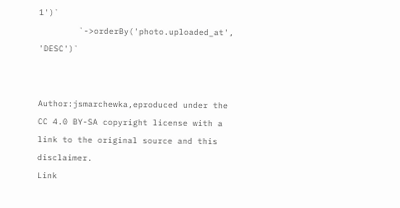1')`
        `->orderBy('photo.uploaded_at', 'DESC')`


Author:jsmarchewka,eproduced under the CC 4.0 BY-SA copyright license with a link to the original source and this disclaimer.
Link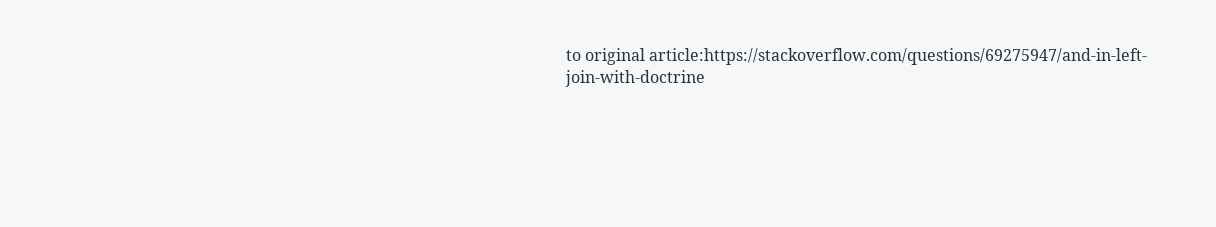to original article:https://stackoverflow.com/questions/69275947/and-in-left-join-with-doctrine